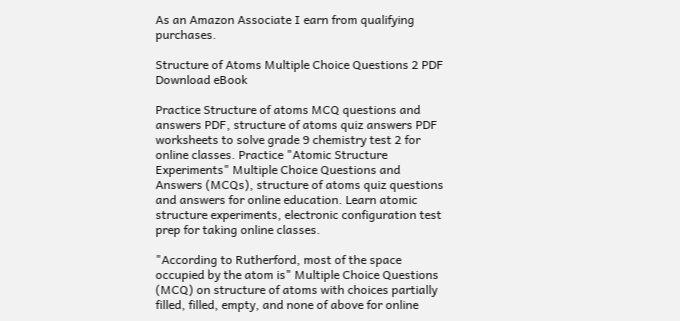As an Amazon Associate I earn from qualifying purchases.

Structure of Atoms Multiple Choice Questions 2 PDF Download eBook

Practice Structure of atoms MCQ questions and answers PDF, structure of atoms quiz answers PDF worksheets to solve grade 9 chemistry test 2 for online classes. Practice "Atomic Structure Experiments" Multiple Choice Questions and Answers (MCQs), structure of atoms quiz questions and answers for online education. Learn atomic structure experiments, electronic configuration test prep for taking online classes.

"According to Rutherford, most of the space occupied by the atom is" Multiple Choice Questions (MCQ) on structure of atoms with choices partially filled, filled, empty, and none of above for online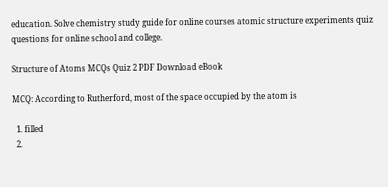education. Solve chemistry study guide for online courses atomic structure experiments quiz questions for online school and college.

Structure of Atoms MCQs Quiz 2 PDF Download eBook

MCQ: According to Rutherford, most of the space occupied by the atom is

  1. filled
  2.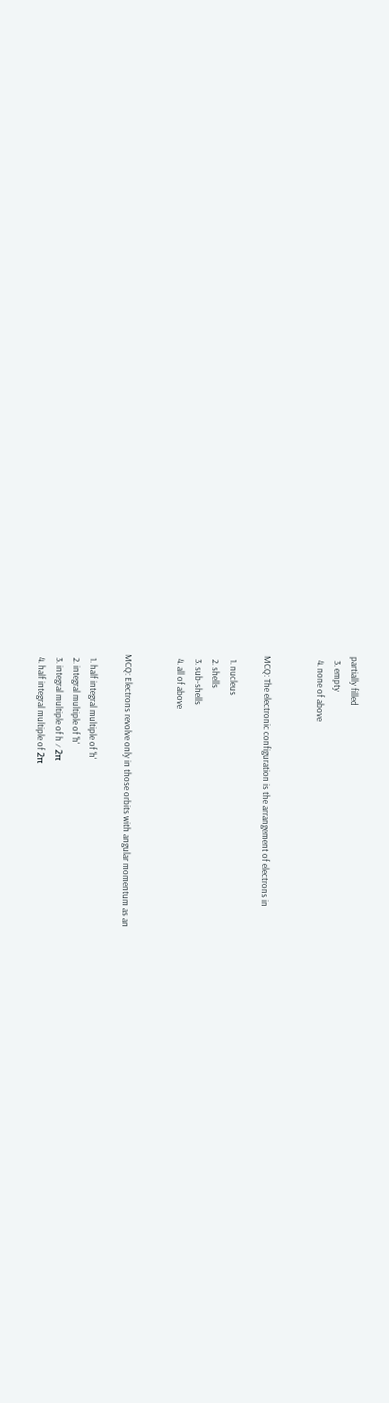partially filled
  3. empty
  4. none of above


MCQ: The electronic configuration is the arrangement of electrons in

  1. nucleus
  2. shells
  3. sub-shells
  4. all of above


MCQ: Electrons revolve only in those orbits with angular momentum as an

  1. half integral multiple of 'h'
  2. integral multiple of 'h'
  3. integral multiple of h ⁄ 2π
  4. half integral multiple of 2π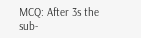MCQ: After 3s the sub-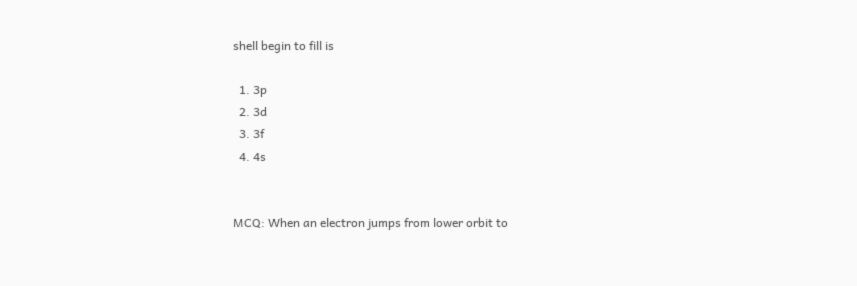shell begin to fill is

  1. 3p
  2. 3d
  3. 3f
  4. 4s


MCQ: When an electron jumps from lower orbit to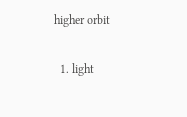higher orbit

  1. light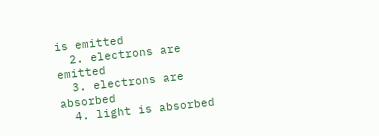is emitted
  2. electrons are emitted
  3. electrons are absorbed
  4. light is absorbed